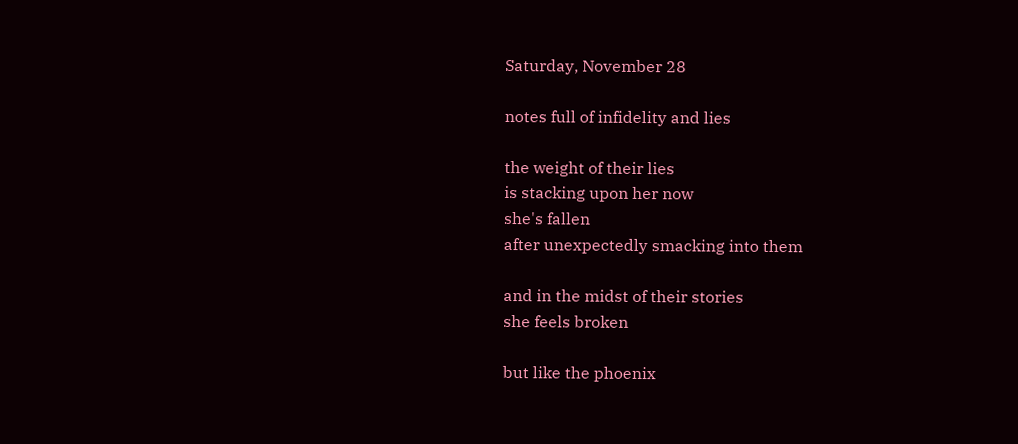Saturday, November 28

notes full of infidelity and lies

the weight of their lies
is stacking upon her now
she's fallen
after unexpectedly smacking into them

and in the midst of their stories
she feels broken

but like the phoenix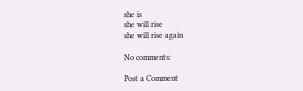she is
she will rise
she will rise again

No comments:

Post a Comment